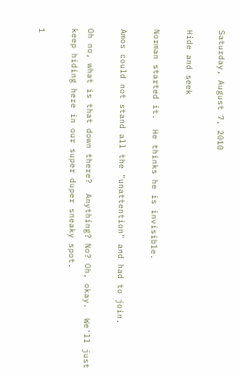Saturday, August 7, 2010

Hide and seek

Norman started it.  He thinks he is invisible.

Amos could not stand all the "unattention" and had to join.

Oh no, what is that down there?  Anything? No? Oh, okay.  We'll just keep hiding here in our super duper sneaky spot.

1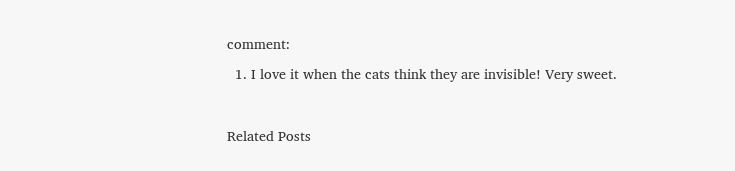comment:

  1. I love it when the cats think they are invisible! Very sweet.



Related Posts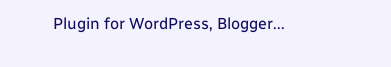Plugin for WordPress, Blogger...